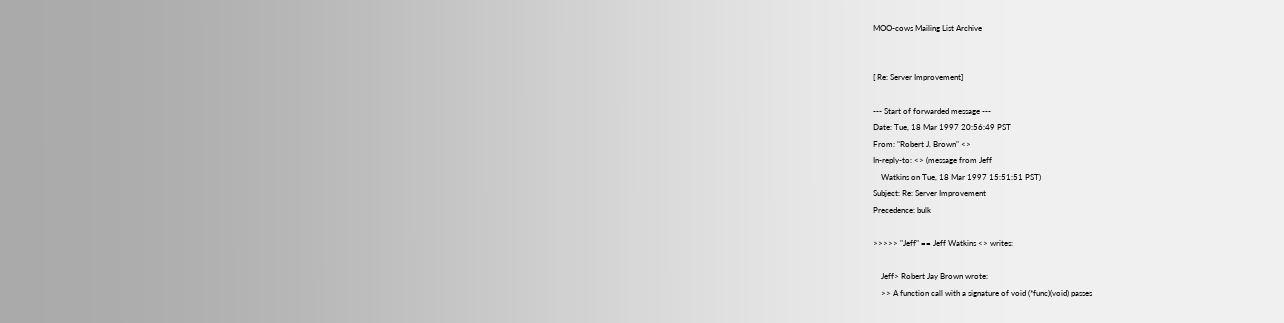MOO-cows Mailing List Archive


[ Re: Server Improvement]

--- Start of forwarded message ---
Date: Tue, 18 Mar 1997 20:56:49 PST
From: "Robert J. Brown" <>
In-reply-to: <> (message from Jeff
    Watkins on Tue, 18 Mar 1997 15:51:51 PST)
Subject: Re: Server Improvement
Precedence: bulk

>>>>> "Jeff" == Jeff Watkins <> writes:

    Jeff> Robert Jay Brown wrote:
    >> A function call with a signature of void (*func)(void) passes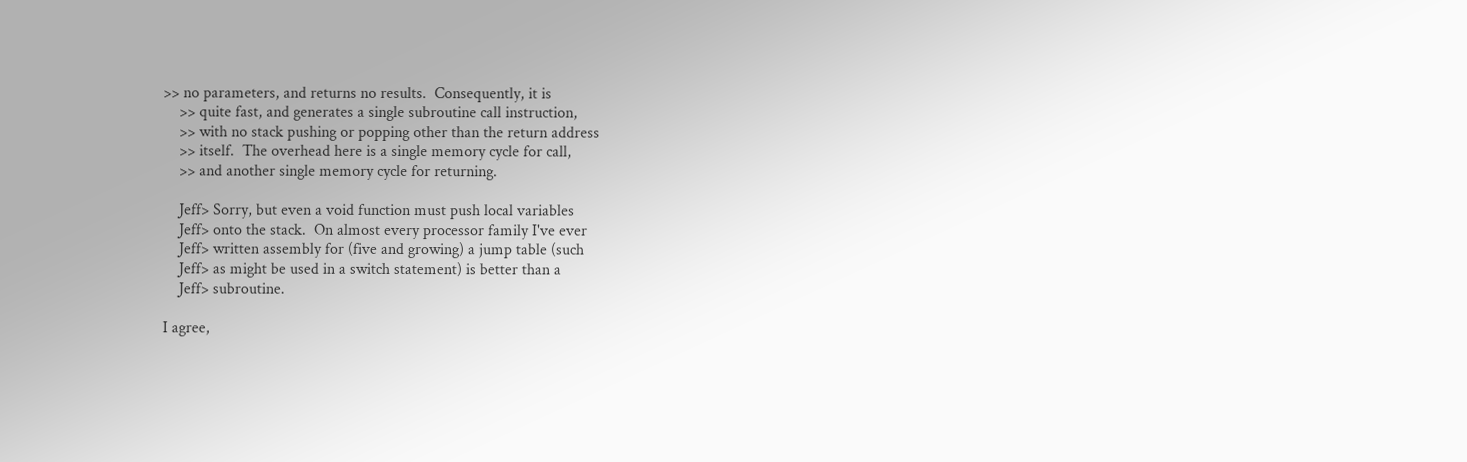>> no parameters, and returns no results.  Consequently, it is
    >> quite fast, and generates a single subroutine call instruction,
    >> with no stack pushing or popping other than the return address
    >> itself.  The overhead here is a single memory cycle for call,
    >> and another single memory cycle for returning.

    Jeff> Sorry, but even a void function must push local variables
    Jeff> onto the stack.  On almost every processor family I've ever
    Jeff> written assembly for (five and growing) a jump table (such
    Jeff> as might be used in a switch statement) is better than a
    Jeff> subroutine.

I agree,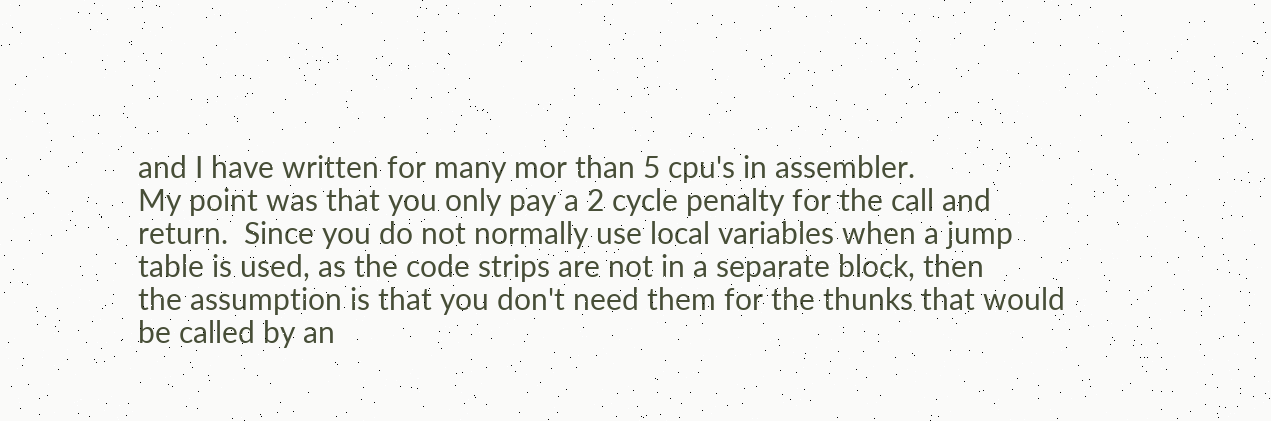and I have written for many mor than 5 cpu's in assembler.
My point was that you only pay a 2 cycle penalty for the call and
return.  Since you do not normally use local variables when a jump
table is used, as the code strips are not in a separate block, then
the assumption is that you don't need them for the thunks that would
be called by an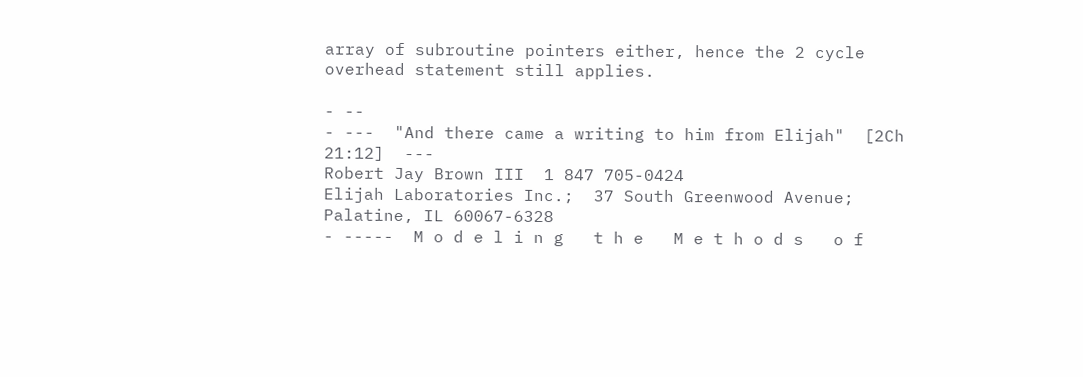array of subroutine pointers either, hence the 2 cycle
overhead statement still applies.

- --
- ---  "And there came a writing to him from Elijah"  [2Ch 21:12]  ---
Robert Jay Brown III  1 847 705-0424
Elijah Laboratories Inc.;  37 South Greenwood Avenue;  Palatine, IL 60067-6328
- -----  M o d e l i n g   t h e   M e t h o d s   o f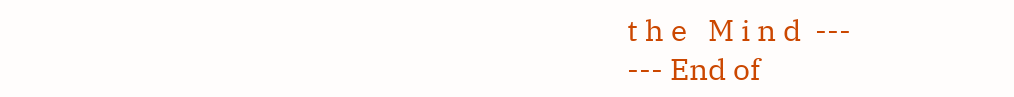t h e   M i n d  ---
--- End of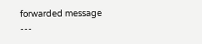forwarded message ---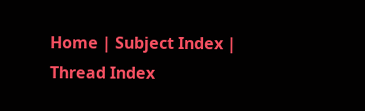Home | Subject Index | Thread Index